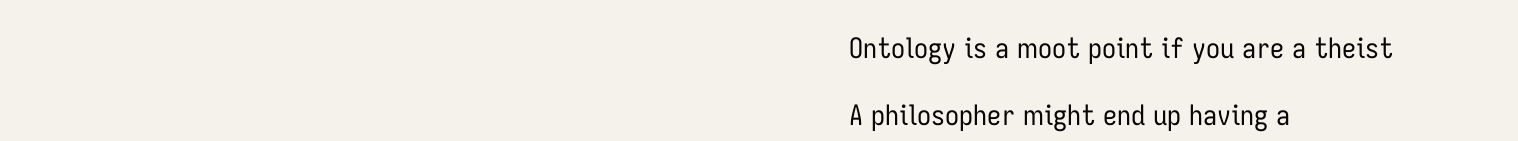Ontology is a moot point if you are a theist

A philosopher might end up having a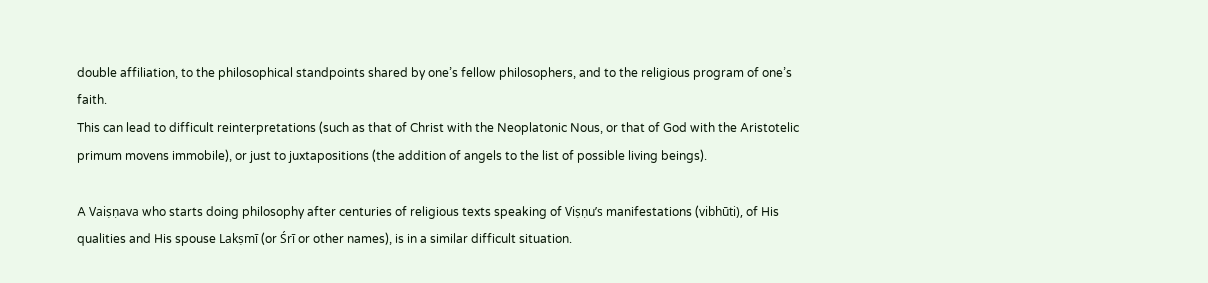double affiliation, to the philosophical standpoints shared by one’s fellow philosophers, and to the religious program of one’s faith.
This can lead to difficult reinterpretations (such as that of Christ with the Neoplatonic Nous, or that of God with the Aristotelic primum movens immobile), or just to juxtapositions (the addition of angels to the list of possible living beings).

A Vaiṣṇava who starts doing philosophy after centuries of religious texts speaking of Viṣṇu’s manifestations (vibhūti), of His qualities and His spouse Lakṣmī (or Śrī or other names), is in a similar difficult situation.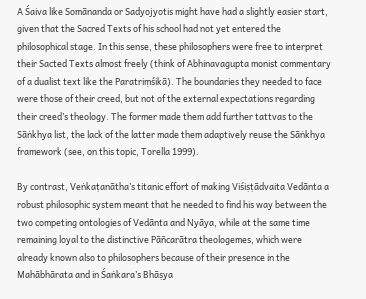A Śaiva like Somānanda or Sadyojyotis might have had a slightly easier start, given that the Sacred Texts of his school had not yet entered the philosophical stage. In this sense, these philosophers were free to interpret their Sacted Texts almost freely (think of Abhinavagupta monist commentary of a dualist text like the Paratriṃśikā). The boundaries they needed to face were those of their creed, but not of the external expectations regarding their creed’s theology. The former made them add further tattvas to the Sāṅkhya list, the lack of the latter made them adaptively reuse the Sāṅkhya framework (see, on this topic, Torella 1999).

By contrast, Veṅkaṭanātha’s titanic effort of making Viśiṣṭādvaita Vedānta a robust philosophic system meant that he needed to find his way between the two competing ontologies of Vedānta and Nyāya, while at the same time remaining loyal to the distinctive Pāñcarātra theologemes, which were already known also to philosophers because of their presence in the Mahābhārata and in Śaṅkara’s Bhāṣya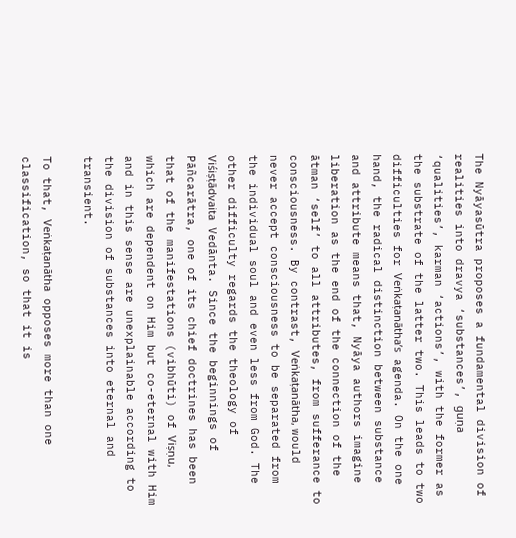The Nyāyasūtra proposes a fundamental division of realities into dravya ‘substances’, guṇa ‘qualities’, karman ‘actions’, with the former as the substrate of the latter two. This leads to two difficulties for Veṅkaṭanātha’s agenda. On the one hand, the radical distinction between substance and attribute means that, Nyāya authors imagine liberation as the end of the connection of the ātman ‘self’ to all attributes, from sufferance to consciousness. By contrast, Veṅkaṭanātha, would never accept consciousness to be separated from the individual soul and even less from God. The other difficulty regards the theology of Viśiṣṭādvaita Vedānta. Since the beginnings of Pāñcarātra, one of its chief doctrines has been that of the manifestations (vibhūti) of Viṣṇu, which are dependent on Him but co-eternal with Him and in this sense are unexplainable according to the division of substances into eternal and transient.

To that, Veṅkaṭanātha opposes more than one classification, so that it is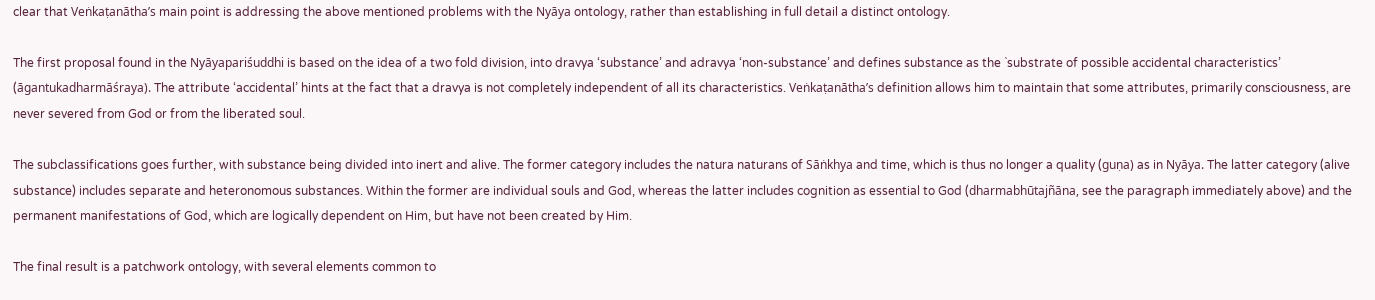clear that Veṅkaṭanātha’s main point is addressing the above mentioned problems with the Nyāya ontology, rather than establishing in full detail a distinct ontology.

The first proposal found in the Nyāyapariśuddhi is based on the idea of a two fold division, into dravya ‘substance’ and adravya ‘non-substance’ and defines substance as the `substrate of possible accidental characteristics’ (āgantukadharmāśraya). The attribute ‘accidental’ hints at the fact that a dravya is not completely independent of all its characteristics. Veṅkaṭanātha’s definition allows him to maintain that some attributes, primarily consciousness, are never severed from God or from the liberated soul.

The subclassifications goes further, with substance being divided into inert and alive. The former category includes the natura naturans of Sāṅkhya and time, which is thus no longer a quality (guṇa) as in Nyāya. The latter category (alive substance) includes separate and heteronomous substances. Within the former are individual souls and God, whereas the latter includes cognition as essential to God (dharmabhūtajñāna, see the paragraph immediately above) and the permanent manifestations of God, which are logically dependent on Him, but have not been created by Him.

The final result is a patchwork ontology, with several elements common to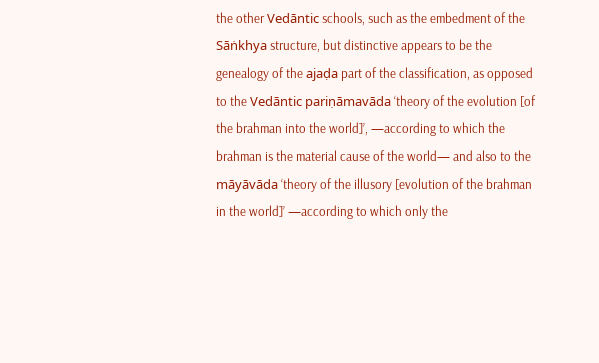the other Vedāntic schools, such as the embedment of the Sāṅkhya structure, but distinctive appears to be the genealogy of the ajaḍa part of the classification, as opposed to the Vedāntic pariṇāmavāda ‘theory of the evolution [of the brahman into the world]’, —according to which the brahman is the material cause of the world— and also to the māyāvāda ‘theory of the illusory [evolution of the brahman in the world]’ —according to which only the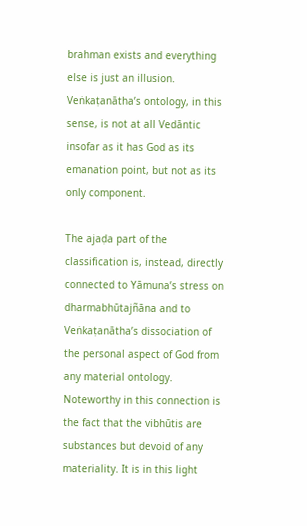brahman exists and everything else is just an illusion. Veṅkaṭanātha’s ontology, in this sense, is not at all Vedāntic insofar as it has God as its emanation point, but not as its only component.

The ajaḍa part of the classification is, instead, directly connected to Yāmuna’s stress on dharmabhūtajñāna and to Veṅkaṭanātha’s dissociation of the personal aspect of God from any material ontology. Noteworthy in this connection is the fact that the vibhūtis are substances but devoid of any materiality. It is in this light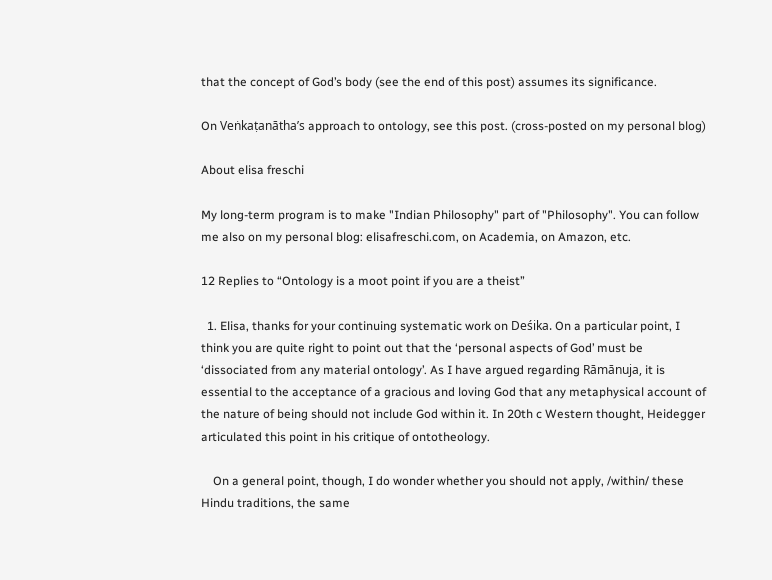that the concept of God’s body (see the end of this post) assumes its significance.

On Veṅkaṭanātha’s approach to ontology, see this post. (cross-posted on my personal blog)

About elisa freschi

My long-term program is to make "Indian Philosophy" part of "Philosophy". You can follow me also on my personal blog: elisafreschi.com, on Academia, on Amazon, etc.

12 Replies to “Ontology is a moot point if you are a theist”

  1. Elisa, thanks for your continuing systematic work on Deśika. On a particular point, I think you are quite right to point out that the ‘personal aspects of God’ must be ‘dissociated from any material ontology’. As I have argued regarding Rāmānuja, it is essential to the acceptance of a gracious and loving God that any metaphysical account of the nature of being should not include God within it. In 20th c Western thought, Heidegger articulated this point in his critique of ontotheology.

    On a general point, though, I do wonder whether you should not apply, /within/ these Hindu traditions, the same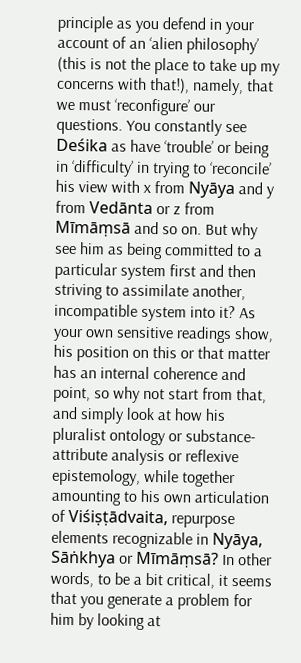principle as you defend in your account of an ‘alien philosophy’ (this is not the place to take up my concerns with that!), namely, that we must ‘reconfigure’ our questions. You constantly see Deśika as have ‘trouble’ or being in ‘difficulty’ in trying to ‘reconcile’ his view with x from Nyāya and y from Vedānta or z from Mīmāṃsā and so on. But why see him as being committed to a particular system first and then striving to assimilate another, incompatible system into it? As your own sensitive readings show, his position on this or that matter has an internal coherence and point, so why not start from that, and simply look at how his pluralist ontology or substance-attribute analysis or reflexive epistemology, while together amounting to his own articulation of Viśiṣṭādvaita, repurpose elements recognizable in Nyāya, Sāṅkhya or Mīmāṃsā? In other words, to be a bit critical, it seems that you generate a problem for him by looking at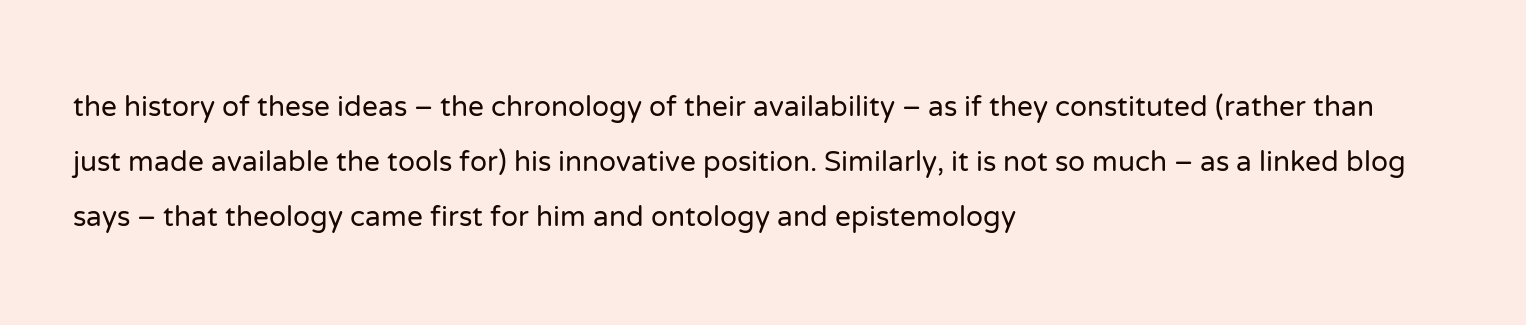the history of these ideas – the chronology of their availability – as if they constituted (rather than just made available the tools for) his innovative position. Similarly, it is not so much – as a linked blog says – that theology came first for him and ontology and epistemology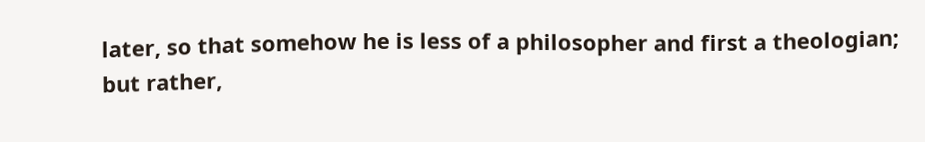later, so that somehow he is less of a philosopher and first a theologian; but rather,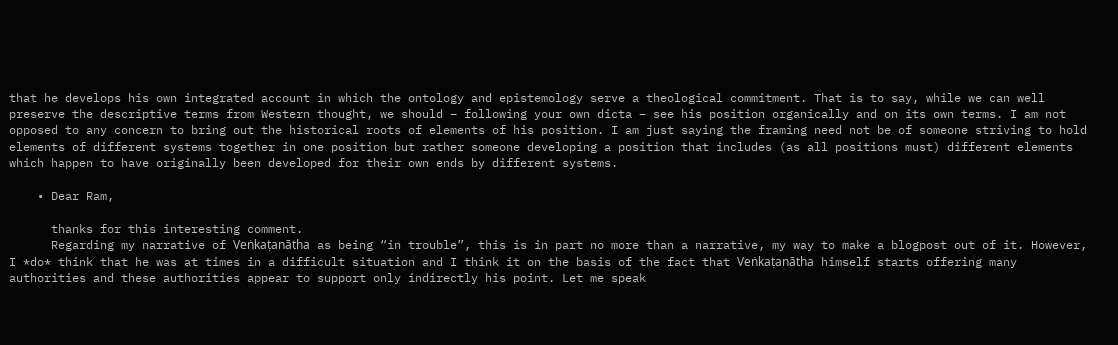that he develops his own integrated account in which the ontology and epistemology serve a theological commitment. That is to say, while we can well preserve the descriptive terms from Western thought, we should – following your own dicta – see his position organically and on its own terms. I am not opposed to any concern to bring out the historical roots of elements of his position. I am just saying the framing need not be of someone striving to hold elements of different systems together in one position but rather someone developing a position that includes (as all positions must) different elements which happen to have originally been developed for their own ends by different systems.

    • Dear Ram,

      thanks for this interesting comment.
      Regarding my narrative of Veṅkaṭanātha as being “in trouble”, this is in part no more than a narrative, my way to make a blogpost out of it. However, I *do* think that he was at times in a difficult situation and I think it on the basis of the fact that Veṅkaṭanātha himself starts offering many authorities and these authorities appear to support only indirectly his point. Let me speak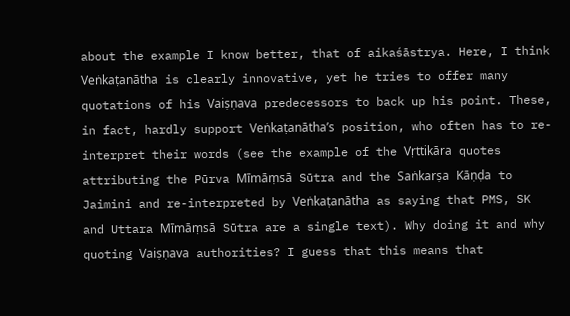about the example I know better, that of aikaśāstrya. Here, I think Veṅkaṭanātha is clearly innovative, yet he tries to offer many quotations of his Vaiṣṇava predecessors to back up his point. These, in fact, hardly support Veṅkaṭanātha’s position, who often has to re-interpret their words (see the example of the Vṛttikāra quotes attributing the Pūrva Mīmāṃsā Sūtra and the Saṅkarṣa Kāṇḍa to Jaimini and re-interpreted by Veṅkaṭanātha as saying that PMS, SK and Uttara Mīmāṃsā Sūtra are a single text). Why doing it and why quoting Vaiṣṇava authorities? I guess that this means that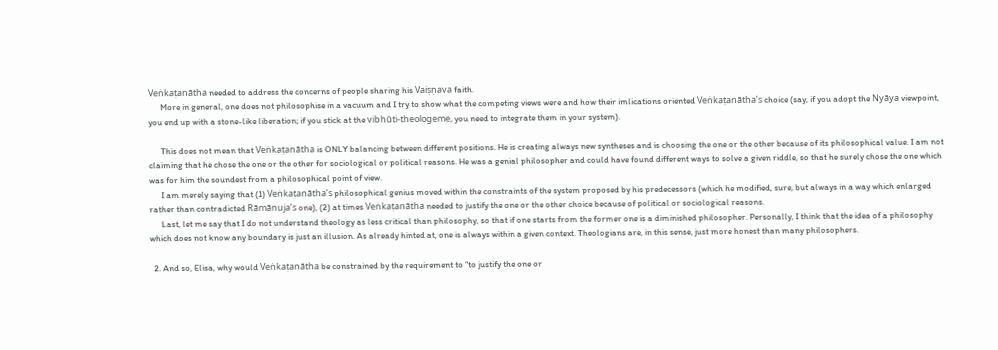Veṅkaṭanātha needed to address the concerns of people sharing his Vaiṣṇava faith.
      More in general, one does not philosophise in a vacuum and I try to show what the competing views were and how their imlications oriented Veṅkaṭanātha’s choice (say, if you adopt the Nyāya viewpoint, you end up with a stone-like liberation; if you stick at the vibhūti-theologeme, you need to integrate them in your system).

      This does not mean that Veṅkaṭanātha is ONLY balancing between different positions. He is creating always new syntheses and is choosing the one or the other because of its philosophical value. I am not claiming that he chose the one or the other for sociological or political reasons. He was a genial philosopher and could have found different ways to solve a given riddle, so that he surely chose the one which was for him the soundest from a philosophical point of view.
      I am merely saying that (1) Veṅkaṭanātha’s philosophical genius moved within the constraints of the system proposed by his predecessors (which he modified, sure, but always in a way which enlarged rather than contradicted Rāmānuja’s one), (2) at times Veṅkaṭanātha needed to justify the one or the other choice because of political or sociological reasons.
      Last, let me say that I do not understand theology as less critical than philosophy, so that if one starts from the former one is a diminished philosopher. Personally, I think that the idea of a philosophy which does not know any boundary is just an illusion. As already hinted at, one is always within a given context. Theologians are, in this sense, just more honest than many philosophers.

  2. And so, Elisa, why would Veṅkaṭanātha be constrained by the requirement to “to justify the one or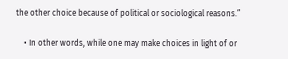the other choice because of political or sociological reasons.”

    • In other words, while one may make choices in light of or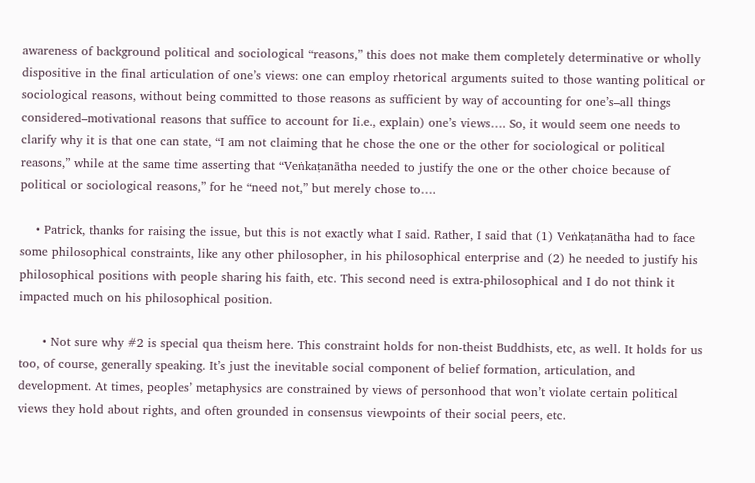awareness of background political and sociological “reasons,” this does not make them completely determinative or wholly dispositive in the final articulation of one’s views: one can employ rhetorical arguments suited to those wanting political or sociological reasons, without being committed to those reasons as sufficient by way of accounting for one’s–all things considered–motivational reasons that suffice to account for Ii.e., explain) one’s views…. So, it would seem one needs to clarify why it is that one can state, “I am not claiming that he chose the one or the other for sociological or political reasons,” while at the same time asserting that “Veṅkaṭanātha needed to justify the one or the other choice because of political or sociological reasons,” for he “need not,” but merely chose to….

    • Patrick, thanks for raising the issue, but this is not exactly what I said. Rather, I said that (1) Veṅkaṭanātha had to face some philosophical constraints, like any other philosopher, in his philosophical enterprise and (2) he needed to justify his philosophical positions with people sharing his faith, etc. This second need is extra-philosophical and I do not think it impacted much on his philosophical position.

      • Not sure why #2 is special qua theism here. This constraint holds for non-theist Buddhists, etc, as well. It holds for us too, of course, generally speaking. It’s just the inevitable social component of belief formation, articulation, and development. At times, peoples’ metaphysics are constrained by views of personhood that won’t violate certain political views they hold about rights, and often grounded in consensus viewpoints of their social peers, etc.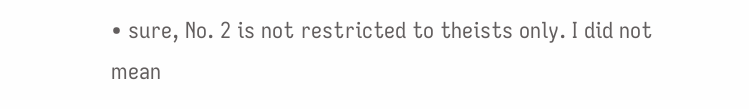• sure, No. 2 is not restricted to theists only. I did not mean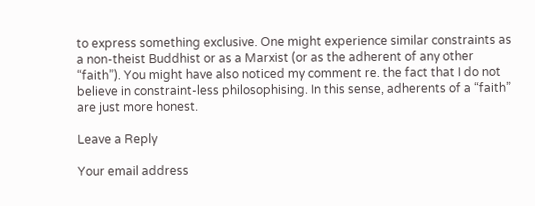to express something exclusive. One might experience similar constraints as a non-theist Buddhist or as a Marxist (or as the adherent of any other “faith”). You might have also noticed my comment re. the fact that I do not believe in constraint-less philosophising. In this sense, adherents of a “faith” are just more honest.

Leave a Reply

Your email address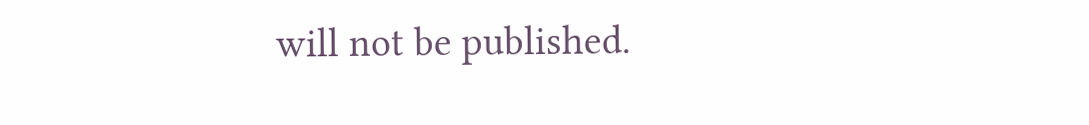will not be published.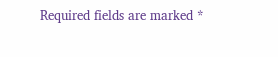Required fields are marked *